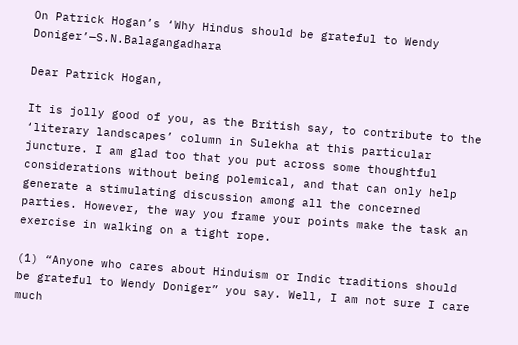On Patrick Hogan’s ‘Why Hindus should be grateful to Wendy Doniger’—S.N.Balagangadhara

Dear Patrick Hogan,

It is jolly good of you, as the British say, to contribute to the ‘literary landscapes’ column in Sulekha at this particular juncture. I am glad too that you put across some thoughtful considerations without being polemical, and that can only help generate a stimulating discussion among all the concerned parties. However, the way you frame your points make the task an exercise in walking on a tight rope.

(1) “Anyone who cares about Hinduism or Indic traditions should be grateful to Wendy Doniger” you say. Well, I am not sure I care much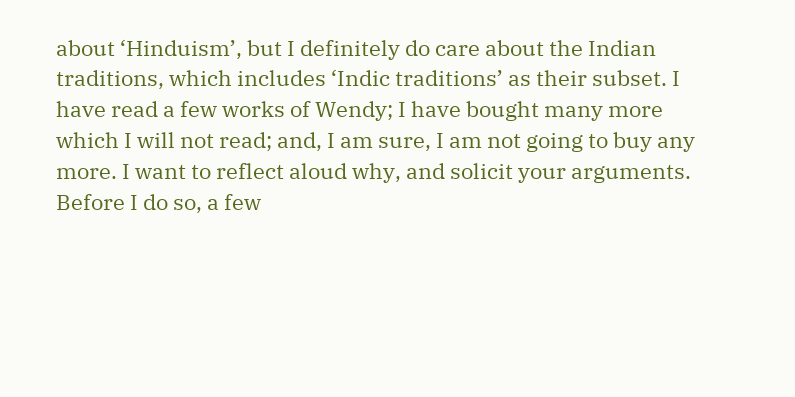about ‘Hinduism’, but I definitely do care about the Indian traditions, which includes ‘Indic traditions’ as their subset. I have read a few works of Wendy; I have bought many more which I will not read; and, I am sure, I am not going to buy any more. I want to reflect aloud why, and solicit your arguments. Before I do so, a few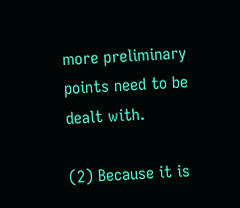more preliminary points need to be dealt with.

(2) Because it is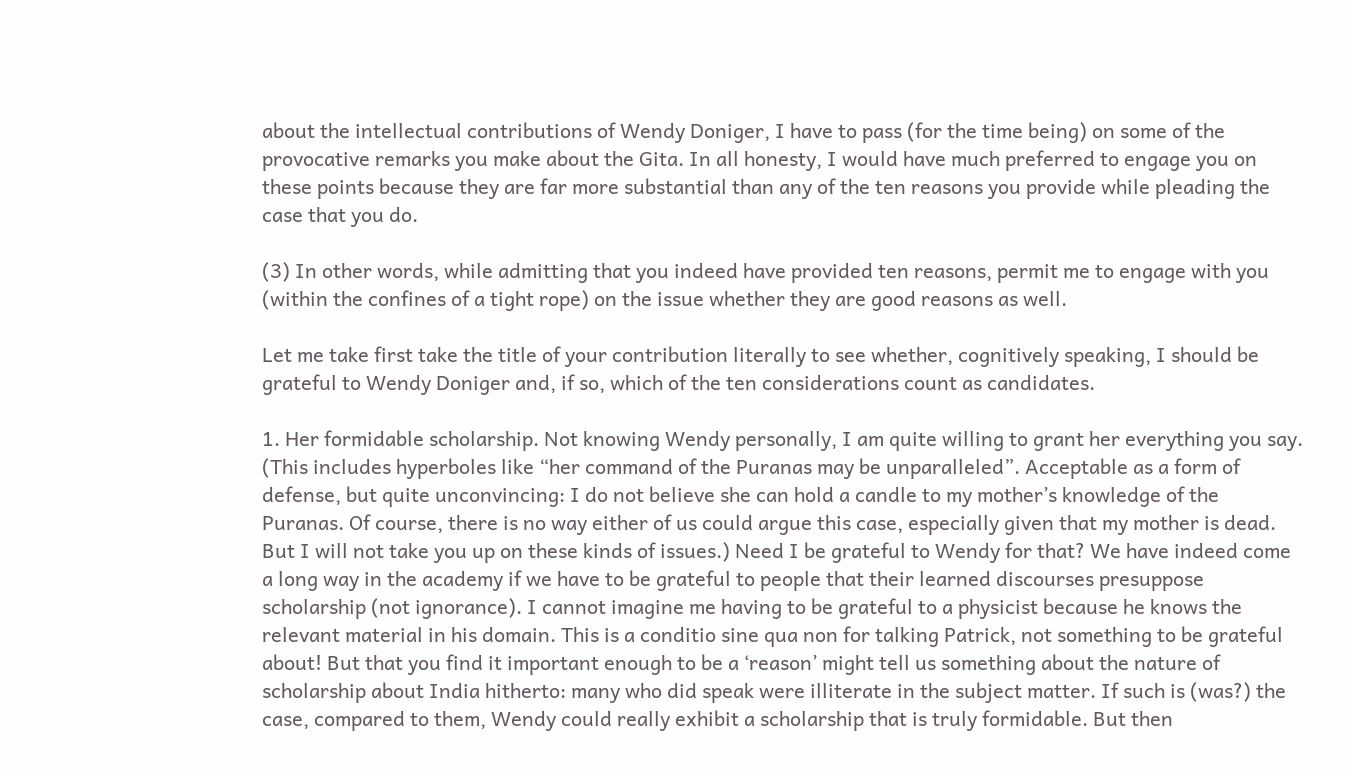about the intellectual contributions of Wendy Doniger, I have to pass (for the time being) on some of the provocative remarks you make about the Gita. In all honesty, I would have much preferred to engage you on these points because they are far more substantial than any of the ten reasons you provide while pleading the case that you do.

(3) In other words, while admitting that you indeed have provided ten reasons, permit me to engage with you (within the confines of a tight rope) on the issue whether they are good reasons as well.

Let me take first take the title of your contribution literally to see whether, cognitively speaking, I should be grateful to Wendy Doniger and, if so, which of the ten considerations count as candidates.

1. Her formidable scholarship. Not knowing Wendy personally, I am quite willing to grant her everything you say. (This includes hyperboles like “her command of the Puranas may be unparalleled”. Acceptable as a form of defense, but quite unconvincing: I do not believe she can hold a candle to my mother’s knowledge of the Puranas. Of course, there is no way either of us could argue this case, especially given that my mother is dead. But I will not take you up on these kinds of issues.) Need I be grateful to Wendy for that? We have indeed come a long way in the academy if we have to be grateful to people that their learned discourses presuppose scholarship (not ignorance). I cannot imagine me having to be grateful to a physicist because he knows the relevant material in his domain. This is a conditio sine qua non for talking Patrick, not something to be grateful about! But that you find it important enough to be a ‘reason’ might tell us something about the nature of scholarship about India hitherto: many who did speak were illiterate in the subject matter. If such is (was?) the case, compared to them, Wendy could really exhibit a scholarship that is truly formidable. But then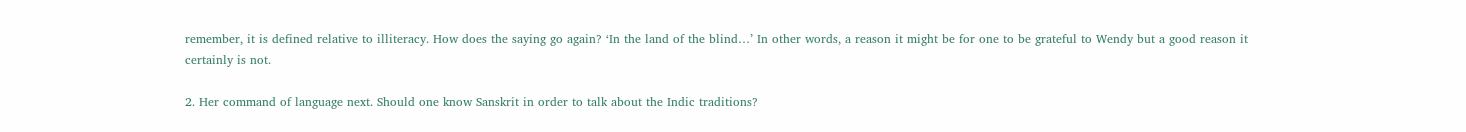remember, it is defined relative to illiteracy. How does the saying go again? ‘In the land of the blind…’ In other words, a reason it might be for one to be grateful to Wendy but a good reason it certainly is not.

2. Her command of language next. Should one know Sanskrit in order to talk about the Indic traditions?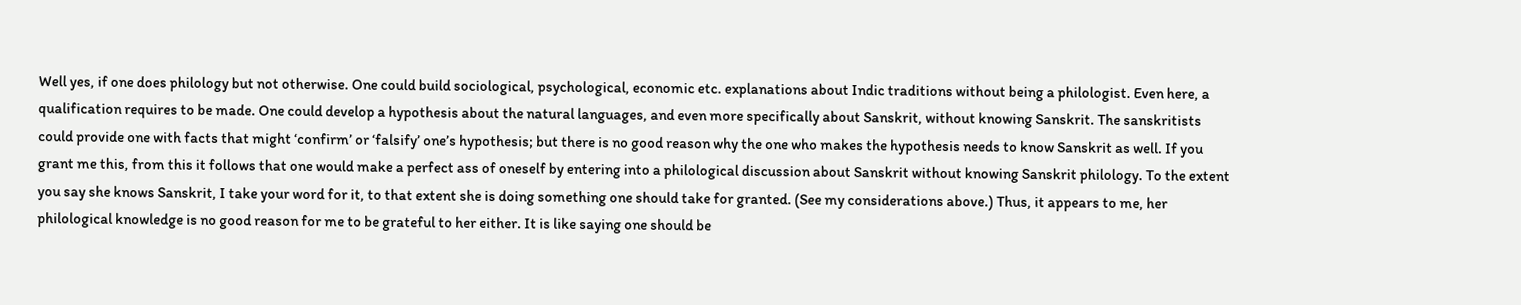Well yes, if one does philology but not otherwise. One could build sociological, psychological, economic etc. explanations about Indic traditions without being a philologist. Even here, a qualification requires to be made. One could develop a hypothesis about the natural languages, and even more specifically about Sanskrit, without knowing Sanskrit. The sanskritists could provide one with facts that might ‘confirm’ or ‘falsify’ one’s hypothesis; but there is no good reason why the one who makes the hypothesis needs to know Sanskrit as well. If you grant me this, from this it follows that one would make a perfect ass of oneself by entering into a philological discussion about Sanskrit without knowing Sanskrit philology. To the extent you say she knows Sanskrit, I take your word for it, to that extent she is doing something one should take for granted. (See my considerations above.) Thus, it appears to me, her philological knowledge is no good reason for me to be grateful to her either. It is like saying one should be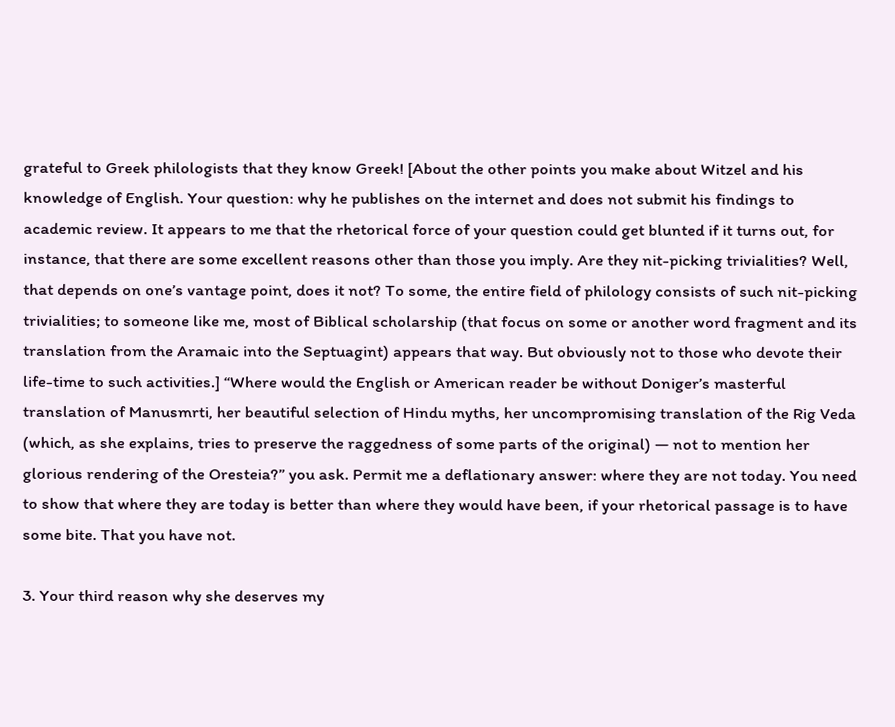grateful to Greek philologists that they know Greek! [About the other points you make about Witzel and his knowledge of English. Your question: why he publishes on the internet and does not submit his findings to academic review. It appears to me that the rhetorical force of your question could get blunted if it turns out, for instance, that there are some excellent reasons other than those you imply. Are they nit-picking trivialities? Well, that depends on one’s vantage point, does it not? To some, the entire field of philology consists of such nit-picking trivialities; to someone like me, most of Biblical scholarship (that focus on some or another word fragment and its translation from the Aramaic into the Septuagint) appears that way. But obviously not to those who devote their life-time to such activities.] “Where would the English or American reader be without Doniger’s masterful translation of Manusmrti, her beautiful selection of Hindu myths, her uncompromising translation of the Rig Veda (which, as she explains, tries to preserve the raggedness of some parts of the original) — not to mention her glorious rendering of the Oresteia?” you ask. Permit me a deflationary answer: where they are not today. You need to show that where they are today is better than where they would have been, if your rhetorical passage is to have some bite. That you have not.

3. Your third reason why she deserves my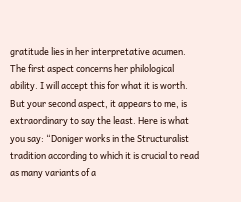gratitude lies in her interpretative acumen. The first aspect concerns her philological ability. I will accept this for what it is worth. But your second aspect, it appears to me, is extraordinary to say the least. Here is what you say: “Doniger works in the Structuralist tradition according to which it is crucial to read as many variants of a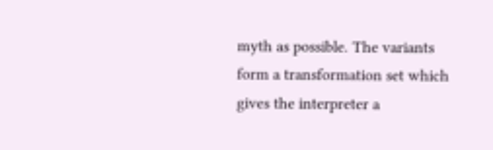myth as possible. The variants form a transformation set which gives the interpreter a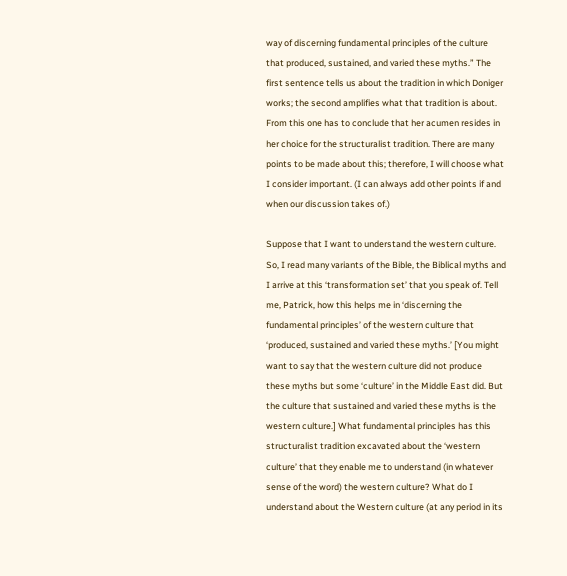way of discerning fundamental principles of the culture that produced, sustained, and varied these myths.” The first sentence tells us about the tradition in which Doniger works; the second amplifies what that tradition is about. From this one has to conclude that her acumen resides in her choice for the structuralist tradition. There are many points to be made about this; therefore, I will choose what I consider important. (I can always add other points if and when our discussion takes of.)

Suppose that I want to understand the western culture. So, I read many variants of the Bible, the Biblical myths and I arrive at this ‘transformation set’ that you speak of. Tell me, Patrick, how this helps me in ‘discerning the fundamental principles’ of the western culture that ‘produced, sustained and varied these myths.’ [You might want to say that the western culture did not produce these myths but some ‘culture’ in the Middle East did. But the culture that sustained and varied these myths is the western culture.] What fundamental principles has this structuralist tradition excavated about the ‘western culture’ that they enable me to understand (in whatever sense of the word) the western culture? What do I understand about the Western culture (at any period in its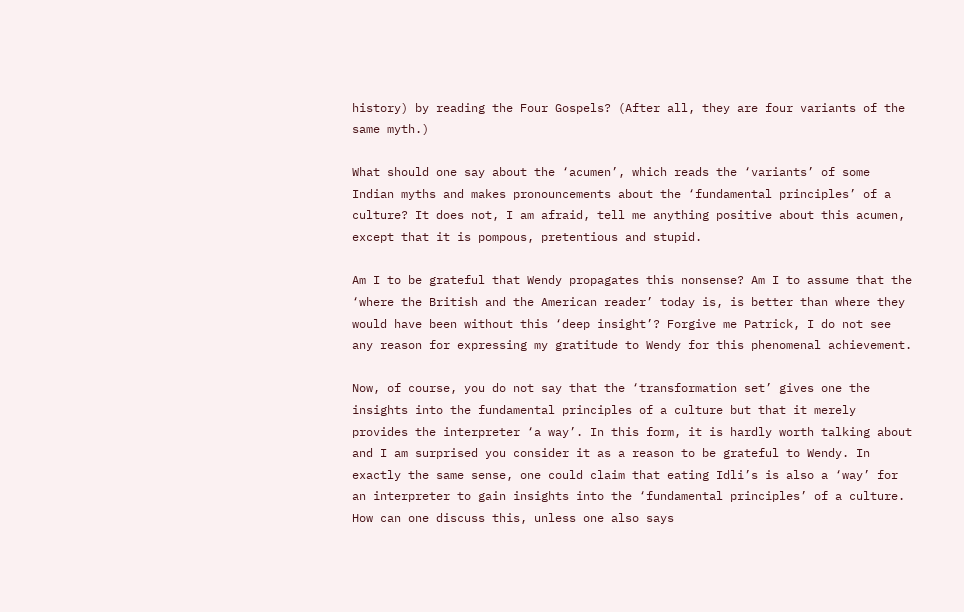history) by reading the Four Gospels? (After all, they are four variants of the same myth.)

What should one say about the ‘acumen’, which reads the ‘variants’ of some Indian myths and makes pronouncements about the ‘fundamental principles’ of a culture? It does not, I am afraid, tell me anything positive about this acumen, except that it is pompous, pretentious and stupid.

Am I to be grateful that Wendy propagates this nonsense? Am I to assume that the ‘where the British and the American reader’ today is, is better than where they would have been without this ‘deep insight’? Forgive me Patrick, I do not see any reason for expressing my gratitude to Wendy for this phenomenal achievement.

Now, of course, you do not say that the ‘transformation set’ gives one the insights into the fundamental principles of a culture but that it merely provides the interpreter ‘a way’. In this form, it is hardly worth talking about and I am surprised you consider it as a reason to be grateful to Wendy. In exactly the same sense, one could claim that eating Idli’s is also a ‘way’ for an interpreter to gain insights into the ‘fundamental principles’ of a culture. How can one discuss this, unless one also says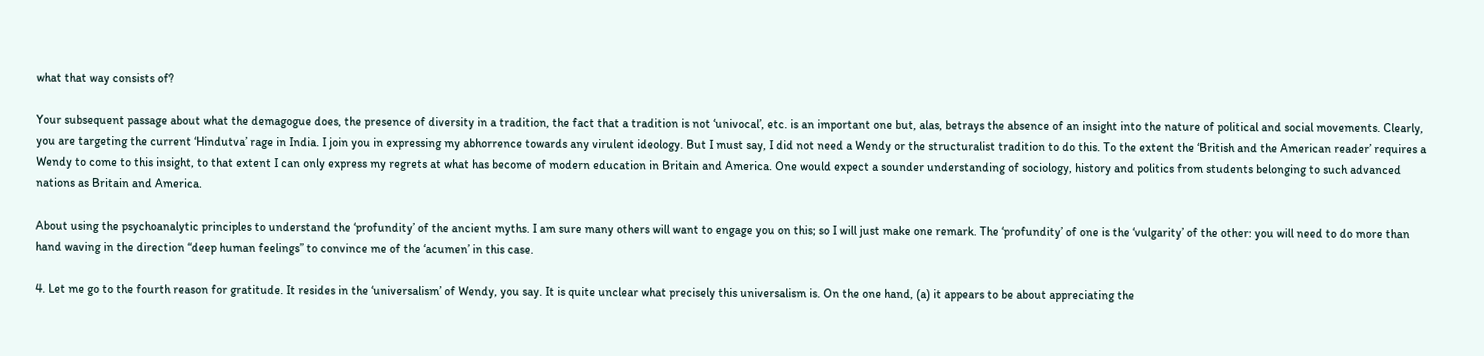what that way consists of?

Your subsequent passage about what the demagogue does, the presence of diversity in a tradition, the fact that a tradition is not ‘univocal’, etc. is an important one but, alas, betrays the absence of an insight into the nature of political and social movements. Clearly, you are targeting the current ‘Hindutva’ rage in India. I join you in expressing my abhorrence towards any virulent ideology. But I must say, I did not need a Wendy or the structuralist tradition to do this. To the extent the ‘British and the American reader’ requires a Wendy to come to this insight, to that extent I can only express my regrets at what has become of modern education in Britain and America. One would expect a sounder understanding of sociology, history and politics from students belonging to such advanced nations as Britain and America.

About using the psychoanalytic principles to understand the ‘profundity’ of the ancient myths. I am sure many others will want to engage you on this; so I will just make one remark. The ‘profundity’ of one is the ‘vulgarity’ of the other: you will need to do more than hand waving in the direction “deep human feelings” to convince me of the ‘acumen’ in this case.

4. Let me go to the fourth reason for gratitude. It resides in the ‘universalism’ of Wendy, you say. It is quite unclear what precisely this universalism is. On the one hand, (a) it appears to be about appreciating the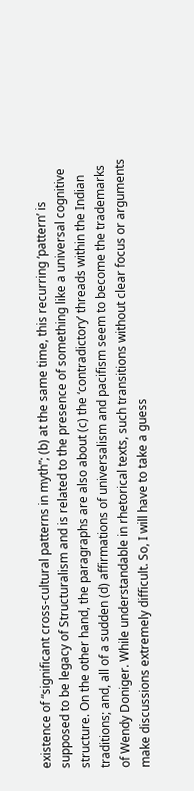existence of “significant cross-cultural patterns in myth”; (b) at the same time, this recurring ‘pattern’ is supposed to be legacy of Structuralism and is related to the presence of something like a universal cognitive structure. On the other hand, the paragraphs are also about (c) the ‘contradictory’ threads within the Indian traditions; and, all of a sudden (d) affirmations of universalism and pacifism seem to become the trademarks of Wendy Doniger. While understandable in rhetorical texts, such transitions without clear focus or arguments make discussions extremely difficult. So, I will have to take a guess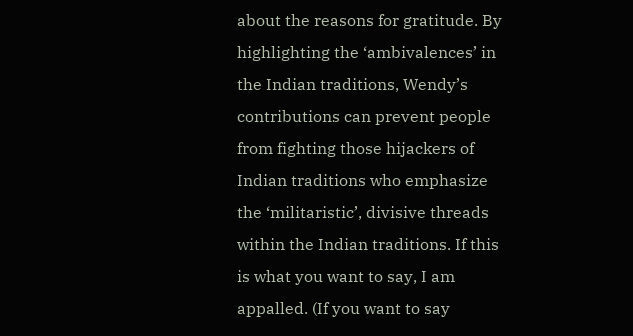about the reasons for gratitude. By highlighting the ‘ambivalences’ in the Indian traditions, Wendy’s contributions can prevent people from fighting those hijackers of Indian traditions who emphasize the ‘militaristic’, divisive threads within the Indian traditions. If this is what you want to say, I am appalled. (If you want to say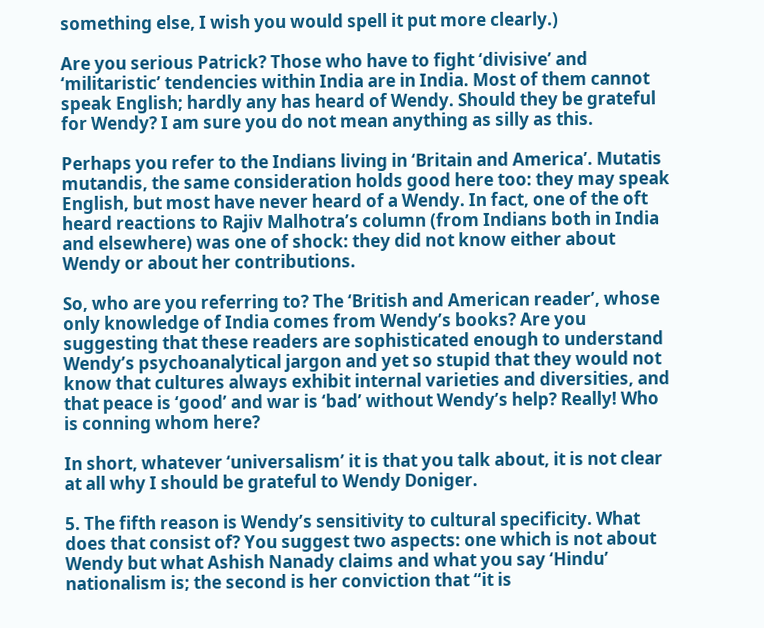something else, I wish you would spell it put more clearly.)

Are you serious Patrick? Those who have to fight ‘divisive’ and ‘militaristic’ tendencies within India are in India. Most of them cannot speak English; hardly any has heard of Wendy. Should they be grateful for Wendy? I am sure you do not mean anything as silly as this.

Perhaps you refer to the Indians living in ‘Britain and America’. Mutatis mutandis, the same consideration holds good here too: they may speak English, but most have never heard of a Wendy. In fact, one of the oft heard reactions to Rajiv Malhotra’s column (from Indians both in India and elsewhere) was one of shock: they did not know either about Wendy or about her contributions.

So, who are you referring to? The ‘British and American reader’, whose only knowledge of India comes from Wendy’s books? Are you suggesting that these readers are sophisticated enough to understand Wendy’s psychoanalytical jargon and yet so stupid that they would not know that cultures always exhibit internal varieties and diversities, and that peace is ‘good’ and war is ‘bad’ without Wendy’s help? Really! Who is conning whom here?

In short, whatever ‘universalism’ it is that you talk about, it is not clear at all why I should be grateful to Wendy Doniger.

5. The fifth reason is Wendy’s sensitivity to cultural specificity. What does that consist of? You suggest two aspects: one which is not about Wendy but what Ashish Nanady claims and what you say ‘Hindu’ nationalism is; the second is her conviction that “it is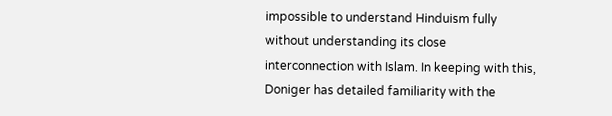impossible to understand Hinduism fully without understanding its close interconnection with Islam. In keeping with this, Doniger has detailed familiarity with the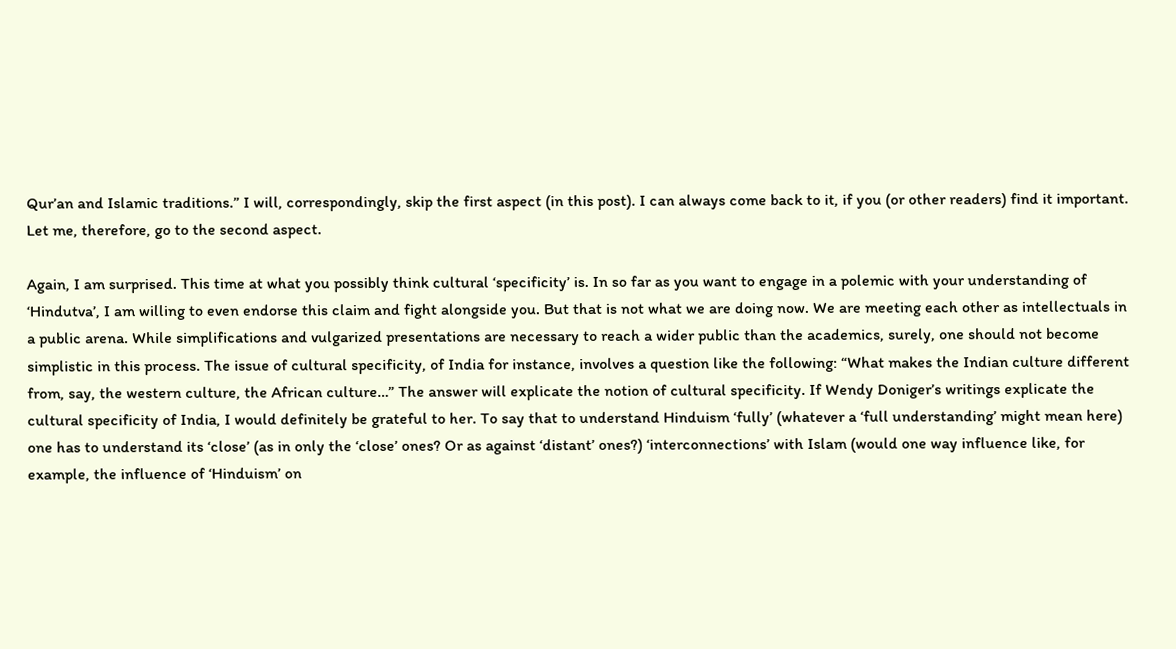Qur’an and Islamic traditions.” I will, correspondingly, skip the first aspect (in this post). I can always come back to it, if you (or other readers) find it important. Let me, therefore, go to the second aspect.

Again, I am surprised. This time at what you possibly think cultural ‘specificity’ is. In so far as you want to engage in a polemic with your understanding of ‘Hindutva’, I am willing to even endorse this claim and fight alongside you. But that is not what we are doing now. We are meeting each other as intellectuals in a public arena. While simplifications and vulgarized presentations are necessary to reach a wider public than the academics, surely, one should not become simplistic in this process. The issue of cultural specificity, of India for instance, involves a question like the following: “What makes the Indian culture different from, say, the western culture, the African culture…” The answer will explicate the notion of cultural specificity. If Wendy Doniger’s writings explicate the cultural specificity of India, I would definitely be grateful to her. To say that to understand Hinduism ‘fully’ (whatever a ‘full understanding’ might mean here) one has to understand its ‘close’ (as in only the ‘close’ ones? Or as against ‘distant’ ones?) ‘interconnections’ with Islam (would one way influence like, for example, the influence of ‘Hinduism’ on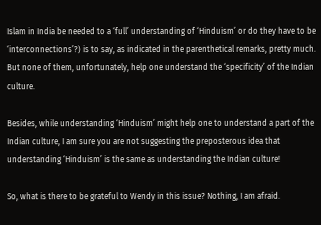Islam in India be needed to a ‘full’ understanding of ‘Hinduism’ or do they have to be ‘interconnections’?) is to say, as indicated in the parenthetical remarks, pretty much. But none of them, unfortunately, help one understand the ‘specificity’ of the Indian culture.

Besides, while understanding ‘Hinduism’ might help one to understand a part of the Indian culture, I am sure you are not suggesting the preposterous idea that understanding ‘Hinduism’ is the same as understanding the Indian culture!

So, what is there to be grateful to Wendy in this issue? Nothing, I am afraid.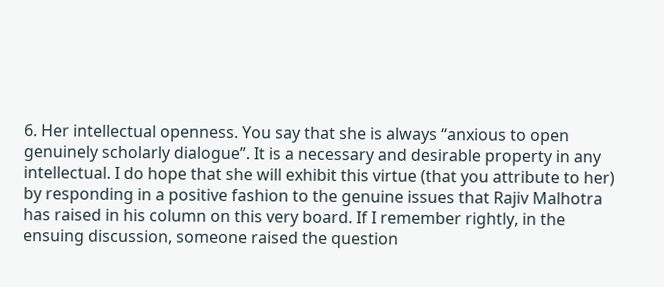6. Her intellectual openness. You say that she is always “anxious to open genuinely scholarly dialogue”. It is a necessary and desirable property in any intellectual. I do hope that she will exhibit this virtue (that you attribute to her) by responding in a positive fashion to the genuine issues that Rajiv Malhotra has raised in his column on this very board. If I remember rightly, in the ensuing discussion, someone raised the question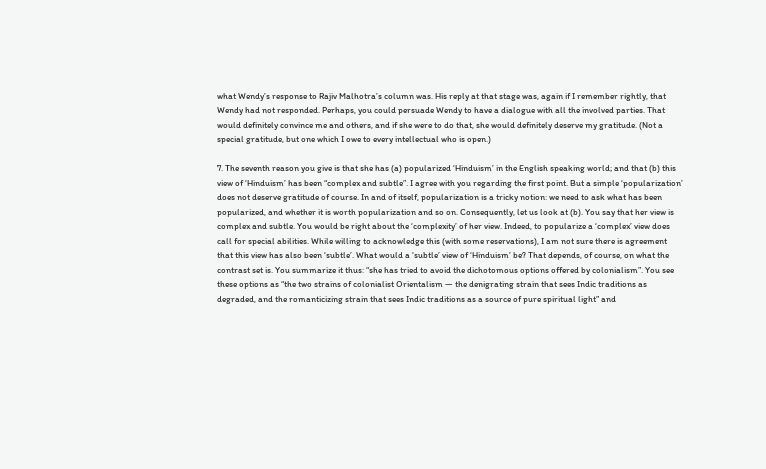what Wendy’s response to Rajiv Malhotra’s column was. His reply at that stage was, again if I remember rightly, that Wendy had not responded. Perhaps, you could persuade Wendy to have a dialogue with all the involved parties. That would definitely convince me and others, and if she were to do that, she would definitely deserve my gratitude. (Not a special gratitude, but one which I owe to every intellectual who is open.)

7. The seventh reason you give is that she has (a) popularized ‘Hinduism’ in the English speaking world; and that (b) this view of ‘Hinduism’ has been “complex and subtle”. I agree with you regarding the first point. But a simple ‘popularization’ does not deserve gratitude of course. In and of itself, popularization is a tricky notion: we need to ask what has been popularized, and whether it is worth popularization and so on. Consequently, let us look at (b). You say that her view is complex and subtle. You would be right about the ‘complexity’ of her view. Indeed, to popularize a ‘complex’ view does call for special abilities. While willing to acknowledge this (with some reservations), I am not sure there is agreement that this view has also been ‘subtle’. What would a ‘subtle’ view of ‘Hinduism’ be? That depends, of course, on what the contrast set is. You summarize it thus: “she has tried to avoid the dichotomous options offered by colonialism”. You see these options as “the two strains of colonialist Orientalism — the denigrating strain that sees Indic traditions as degraded, and the romanticizing strain that sees Indic traditions as a source of pure spiritual light” and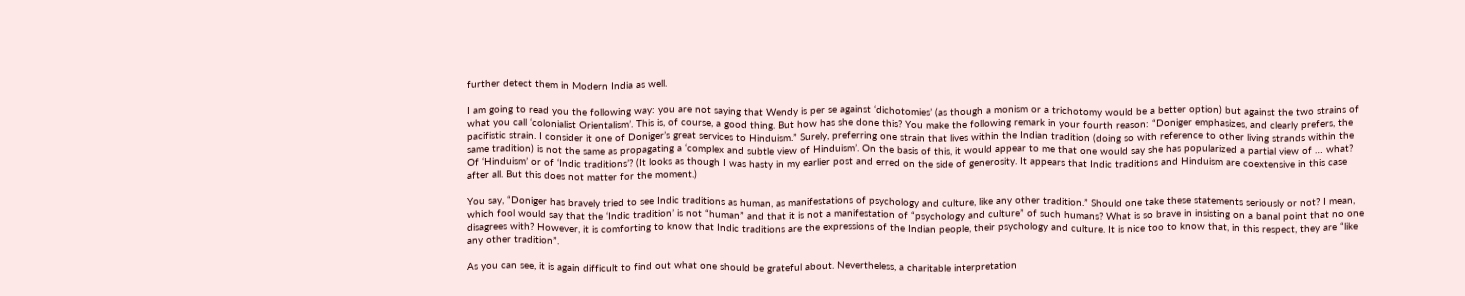further detect them in Modern India as well.

I am going to read you the following way: you are not saying that Wendy is per se against ‘dichotomies’ (as though a monism or a trichotomy would be a better option) but against the two strains of what you call ‘colonialist Orientalism’. This is, of course, a good thing. But how has she done this? You make the following remark in your fourth reason: “Doniger emphasizes, and clearly prefers, the pacifistic strain. I consider it one of Doniger’s great services to Hinduism.” Surely, preferring one strain that lives within the Indian tradition (doing so with reference to other living strands within the same tradition) is not the same as propagating a ‘complex and subtle view of Hinduism’. On the basis of this, it would appear to me that one would say she has popularized a partial view of … what? Of ‘Hinduism’ or of ‘Indic traditions’? (It looks as though I was hasty in my earlier post and erred on the side of generosity. It appears that Indic traditions and Hinduism are coextensive in this case after all. But this does not matter for the moment.)

You say, “Doniger has bravely tried to see Indic traditions as human, as manifestations of psychology and culture, like any other tradition.” Should one take these statements seriously or not? I mean, which fool would say that the ‘Indic tradition’ is not “human” and that it is not a manifestation of “psychology and culture” of such humans? What is so brave in insisting on a banal point that no one disagrees with? However, it is comforting to know that Indic traditions are the expressions of the Indian people, their psychology and culture. It is nice too to know that, in this respect, they are “like any other tradition”.

As you can see, it is again difficult to find out what one should be grateful about. Nevertheless, a charitable interpretation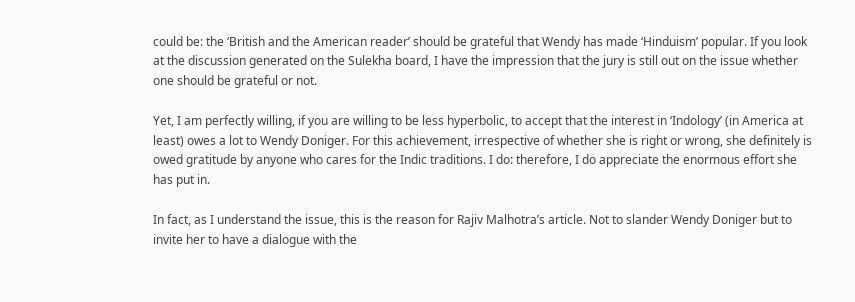could be: the ‘British and the American reader’ should be grateful that Wendy has made ‘Hinduism’ popular. If you look at the discussion generated on the Sulekha board, I have the impression that the jury is still out on the issue whether one should be grateful or not.

Yet, I am perfectly willing, if you are willing to be less hyperbolic, to accept that the interest in ‘Indology’ (in America at least) owes a lot to Wendy Doniger. For this achievement, irrespective of whether she is right or wrong, she definitely is owed gratitude by anyone who cares for the Indic traditions. I do: therefore, I do appreciate the enormous effort she has put in.

In fact, as I understand the issue, this is the reason for Rajiv Malhotra’s article. Not to slander Wendy Doniger but to invite her to have a dialogue with the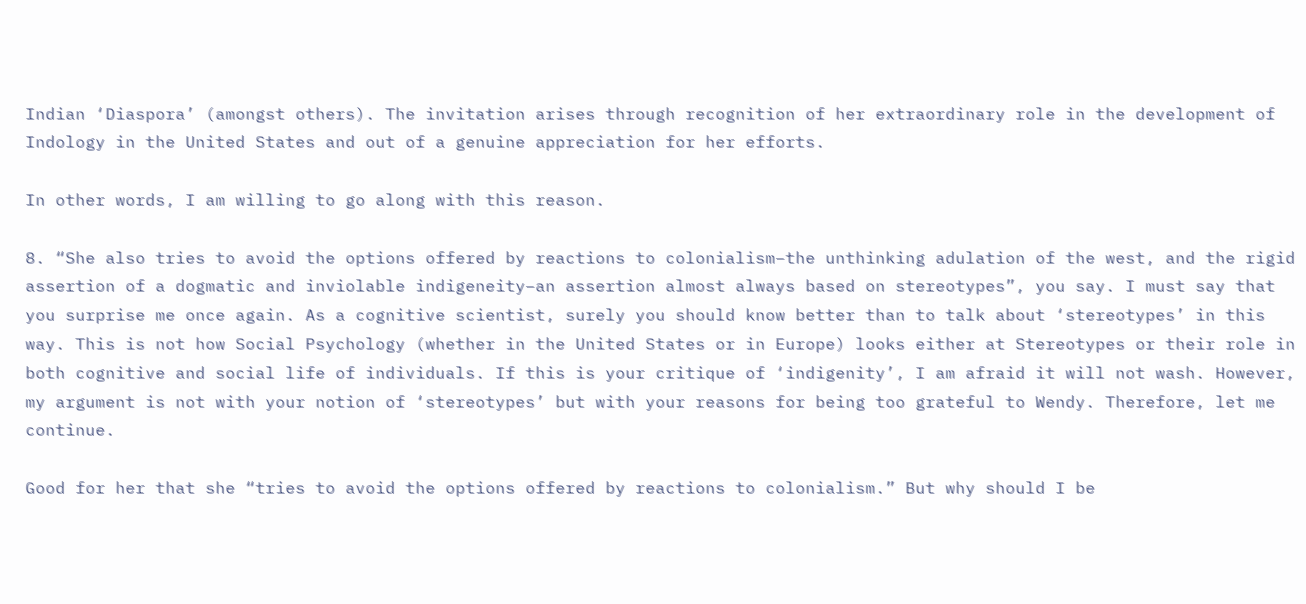Indian ‘Diaspora’ (amongst others). The invitation arises through recognition of her extraordinary role in the development of Indology in the United States and out of a genuine appreciation for her efforts.

In other words, I am willing to go along with this reason.

8. “She also tries to avoid the options offered by reactions to colonialism–the unthinking adulation of the west, and the rigid assertion of a dogmatic and inviolable indigeneity–an assertion almost always based on stereotypes”, you say. I must say that you surprise me once again. As a cognitive scientist, surely you should know better than to talk about ‘stereotypes’ in this way. This is not how Social Psychology (whether in the United States or in Europe) looks either at Stereotypes or their role in both cognitive and social life of individuals. If this is your critique of ‘indigenity’, I am afraid it will not wash. However, my argument is not with your notion of ‘stereotypes’ but with your reasons for being too grateful to Wendy. Therefore, let me continue.

Good for her that she “tries to avoid the options offered by reactions to colonialism.” But why should I be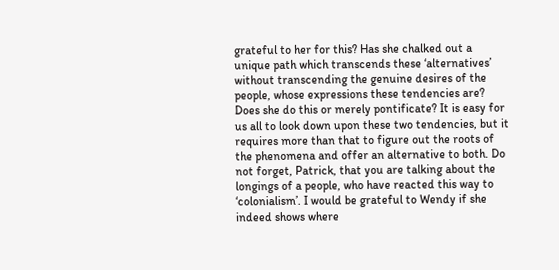grateful to her for this? Has she chalked out a unique path which transcends these ‘alternatives’ without transcending the genuine desires of the people, whose expressions these tendencies are? Does she do this or merely pontificate? It is easy for us all to look down upon these two tendencies, but it requires more than that to figure out the roots of the phenomena and offer an alternative to both. Do not forget, Patrick, that you are talking about the longings of a people, who have reacted this way to ‘colonialism’. I would be grateful to Wendy if she indeed shows where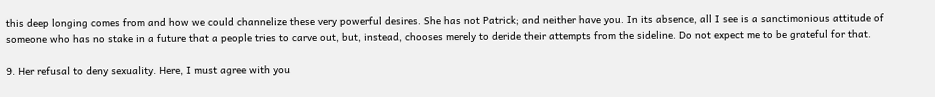this deep longing comes from and how we could channelize these very powerful desires. She has not Patrick; and neither have you. In its absence, all I see is a sanctimonious attitude of someone who has no stake in a future that a people tries to carve out, but, instead, chooses merely to deride their attempts from the sideline. Do not expect me to be grateful for that.

9. Her refusal to deny sexuality. Here, I must agree with you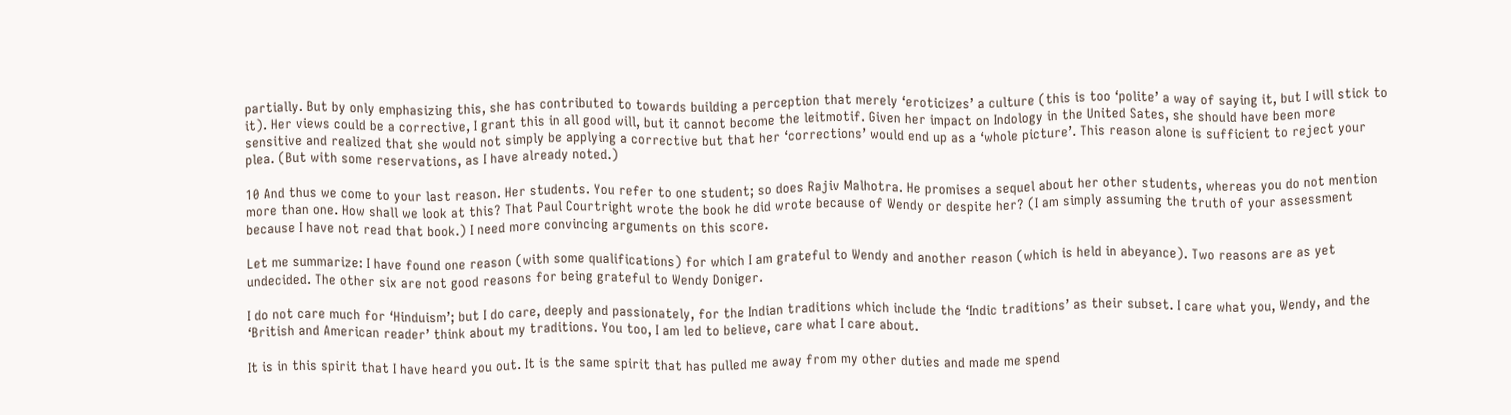partially. But by only emphasizing this, she has contributed to towards building a perception that merely ‘eroticizes’ a culture (this is too ‘polite’ a way of saying it, but I will stick to it). Her views could be a corrective, I grant this in all good will, but it cannot become the leitmotif. Given her impact on Indology in the United Sates, she should have been more sensitive and realized that she would not simply be applying a corrective but that her ‘corrections’ would end up as a ‘whole picture’. This reason alone is sufficient to reject your plea. (But with some reservations, as I have already noted.)

10 And thus we come to your last reason. Her students. You refer to one student; so does Rajiv Malhotra. He promises a sequel about her other students, whereas you do not mention more than one. How shall we look at this? That Paul Courtright wrote the book he did wrote because of Wendy or despite her? (I am simply assuming the truth of your assessment because I have not read that book.) I need more convincing arguments on this score.

Let me summarize: I have found one reason (with some qualifications) for which I am grateful to Wendy and another reason (which is held in abeyance). Two reasons are as yet undecided. The other six are not good reasons for being grateful to Wendy Doniger.

I do not care much for ‘Hinduism’; but I do care, deeply and passionately, for the Indian traditions which include the ‘Indic traditions’ as their subset. I care what you, Wendy, and the ‘British and American reader’ think about my traditions. You too, I am led to believe, care what I care about.

It is in this spirit that I have heard you out. It is the same spirit that has pulled me away from my other duties and made me spend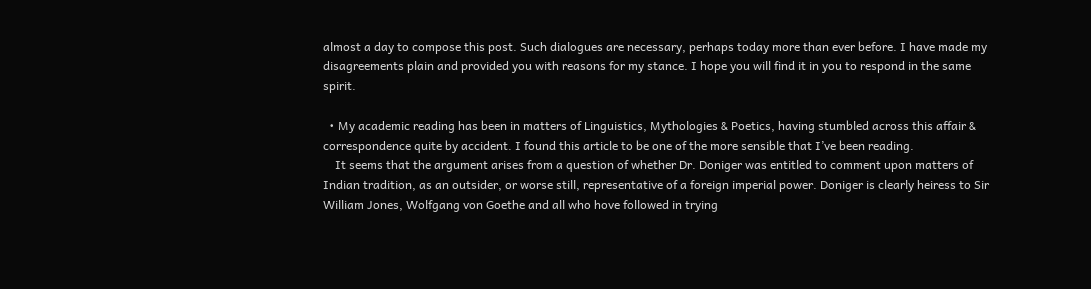almost a day to compose this post. Such dialogues are necessary, perhaps today more than ever before. I have made my disagreements plain and provided you with reasons for my stance. I hope you will find it in you to respond in the same spirit.

  • My academic reading has been in matters of Linguistics, Mythologies & Poetics, having stumbled across this affair & correspondence quite by accident. I found this article to be one of the more sensible that I’ve been reading.
    It seems that the argument arises from a question of whether Dr. Doniger was entitled to comment upon matters of Indian tradition, as an outsider, or worse still, representative of a foreign imperial power. Doniger is clearly heiress to Sir William Jones, Wolfgang von Goethe and all who hove followed in trying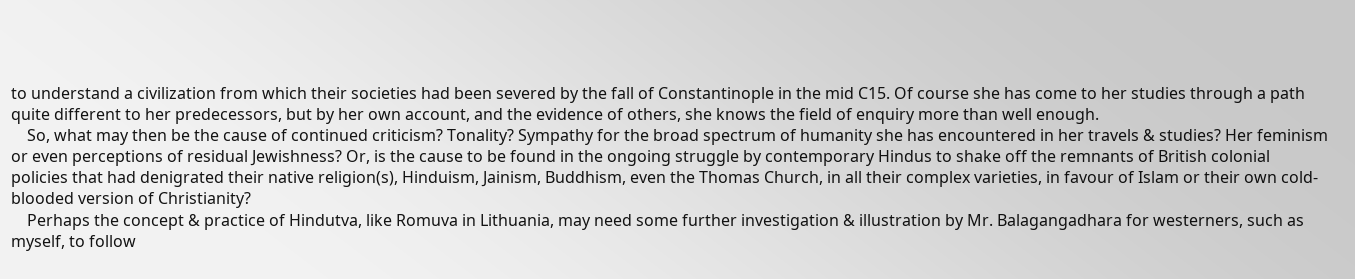to understand a civilization from which their societies had been severed by the fall of Constantinople in the mid C15. Of course she has come to her studies through a path quite different to her predecessors, but by her own account, and the evidence of others, she knows the field of enquiry more than well enough.
    So, what may then be the cause of continued criticism? Tonality? Sympathy for the broad spectrum of humanity she has encountered in her travels & studies? Her feminism or even perceptions of residual Jewishness? Or, is the cause to be found in the ongoing struggle by contemporary Hindus to shake off the remnants of British colonial policies that had denigrated their native religion(s), Hinduism, Jainism, Buddhism, even the Thomas Church, in all their complex varieties, in favour of Islam or their own cold-blooded version of Christianity?
    Perhaps the concept & practice of Hindutva, like Romuva in Lithuania, may need some further investigation & illustration by Mr. Balagangadhara for westerners, such as myself, to follow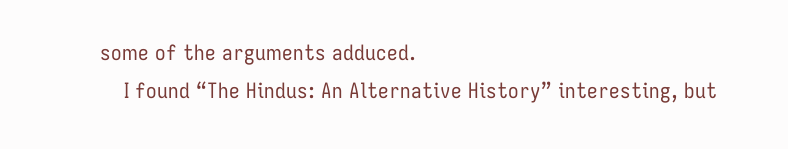some of the arguments adduced.
    I found “The Hindus: An Alternative History” interesting, but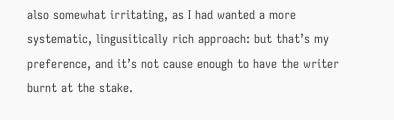also somewhat irritating, as I had wanted a more systematic, lingusitically rich approach: but that’s my preference, and it’s not cause enough to have the writer burnt at the stake.